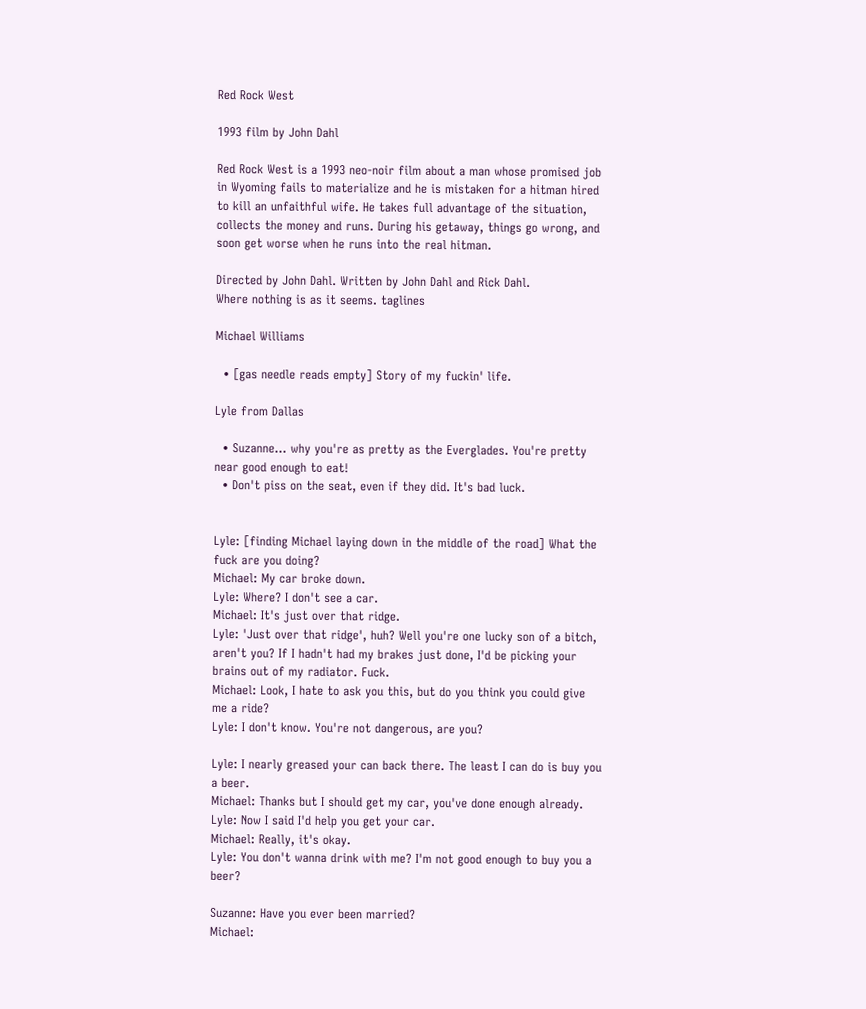Red Rock West

1993 film by John Dahl

Red Rock West is a 1993 neo-noir film about a man whose promised job in Wyoming fails to materialize and he is mistaken for a hitman hired to kill an unfaithful wife. He takes full advantage of the situation, collects the money and runs. During his getaway, things go wrong, and soon get worse when he runs into the real hitman.

Directed by John Dahl. Written by John Dahl and Rick Dahl.
Where nothing is as it seems. taglines

Michael Williams

  • [gas needle reads empty] Story of my fuckin' life.

Lyle from Dallas

  • Suzanne... why you're as pretty as the Everglades. You're pretty near good enough to eat!
  • Don't piss on the seat, even if they did. It's bad luck.


Lyle: [finding Michael laying down in the middle of the road] What the fuck are you doing?
Michael: My car broke down.
Lyle: Where? I don't see a car.
Michael: It's just over that ridge.
Lyle: 'Just over that ridge', huh? Well you're one lucky son of a bitch, aren't you? If I hadn't had my brakes just done, I'd be picking your brains out of my radiator. Fuck.
Michael: Look, I hate to ask you this, but do you think you could give me a ride?
Lyle: I don't know. You're not dangerous, are you?

Lyle: I nearly greased your can back there. The least I can do is buy you a beer.
Michael: Thanks but I should get my car, you've done enough already.
Lyle: Now I said I'd help you get your car.
Michael: Really, it's okay.
Lyle: You don't wanna drink with me? I'm not good enough to buy you a beer?

Suzanne: Have you ever been married?
Michael: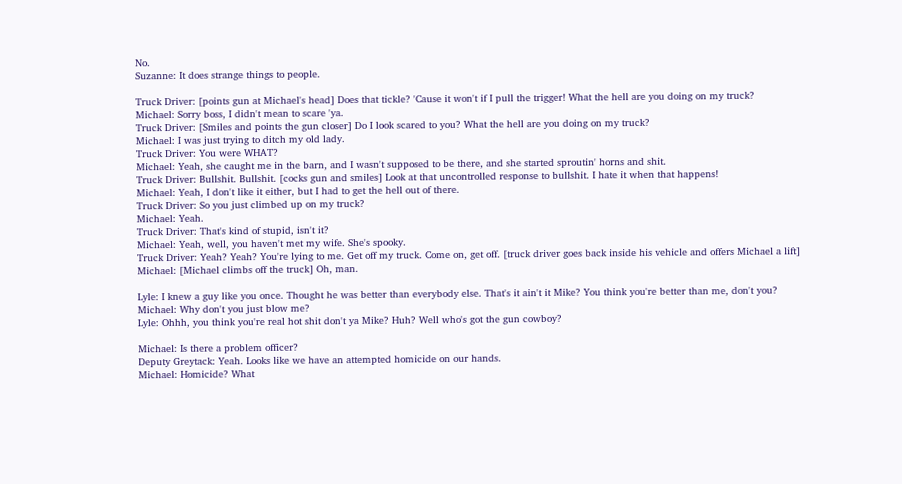No.
Suzanne: It does strange things to people.

Truck Driver: [points gun at Michael's head] Does that tickle? 'Cause it won't if I pull the trigger! What the hell are you doing on my truck?
Michael: Sorry boss, I didn't mean to scare 'ya.
Truck Driver: [Smiles and points the gun closer] Do I look scared to you? What the hell are you doing on my truck?
Michael: I was just trying to ditch my old lady.
Truck Driver: You were WHAT?
Michael: Yeah, she caught me in the barn, and I wasn't supposed to be there, and she started sproutin' horns and shit.
Truck Driver: Bullshit. Bullshit. [cocks gun and smiles] Look at that uncontrolled response to bullshit. I hate it when that happens!
Michael: Yeah, I don't like it either, but I had to get the hell out of there.
Truck Driver: So you just climbed up on my truck?
Michael: Yeah.
Truck Driver: That's kind of stupid, isn't it?
Michael: Yeah, well, you haven't met my wife. She's spooky.
Truck Driver: Yeah? Yeah? You're lying to me. Get off my truck. Come on, get off. [truck driver goes back inside his vehicle and offers Michael a lift]
Michael: [Michael climbs off the truck] Oh, man.

Lyle: I knew a guy like you once. Thought he was better than everybody else. That's it ain't it Mike? You think you're better than me, don't you?
Michael: Why don't you just blow me?
Lyle: Ohhh, you think you're real hot shit don't ya Mike? Huh? Well who's got the gun cowboy?

Michael: Is there a problem officer?
Deputy Greytack: Yeah. Looks like we have an attempted homicide on our hands.
Michael: Homicide? What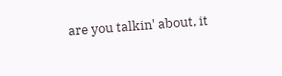are you talkin' about, it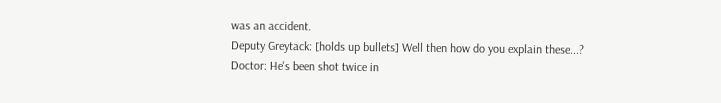was an accident.
Deputy Greytack: [holds up bullets] Well then how do you explain these...?
Doctor: He's been shot twice in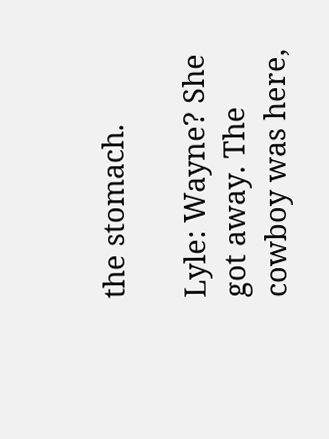the stomach.

Lyle: Wayne? She got away. The cowboy was here,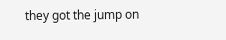they got the jump on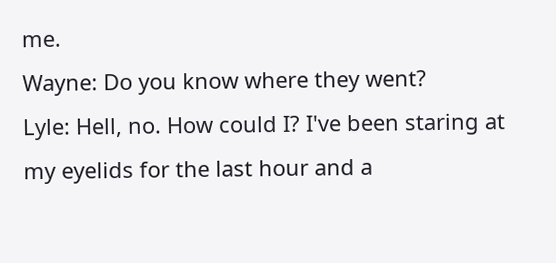me.
Wayne: Do you know where they went?
Lyle: Hell, no. How could I? I've been staring at my eyelids for the last hour and a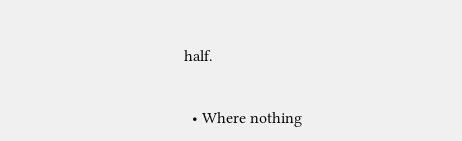half.


  • Where nothing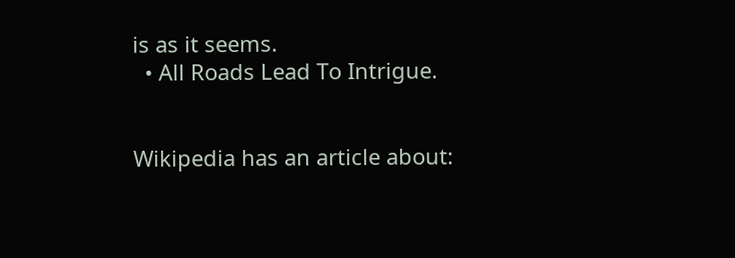is as it seems.
  • All Roads Lead To Intrigue.


Wikipedia has an article about: